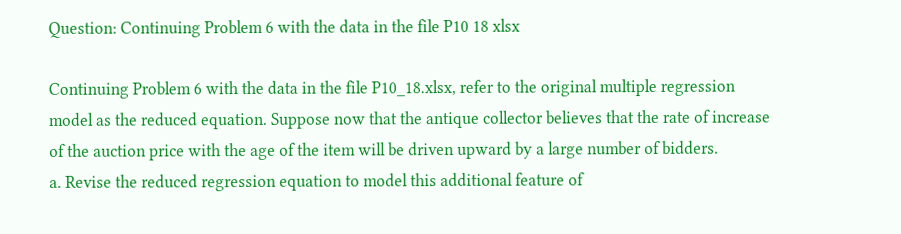Question: Continuing Problem 6 with the data in the file P10 18 xlsx

Continuing Problem 6 with the data in the file P10_18.xlsx, refer to the original multiple regression model as the reduced equation. Suppose now that the antique collector believes that the rate of increase of the auction price with the age of the item will be driven upward by a large number of bidders.
a. Revise the reduced regression equation to model this additional feature of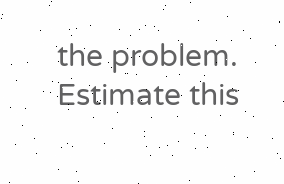the problem. Estimate this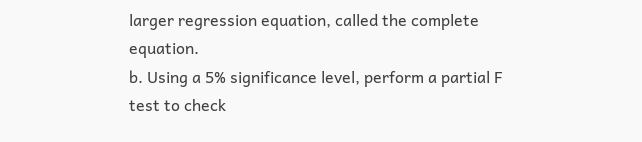larger regression equation, called the complete equation.
b. Using a 5% significance level, perform a partial F test to check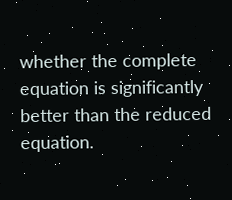whether the complete equation is significantly better than the reduced equation.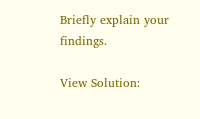Briefly explain your findings.

View Solution: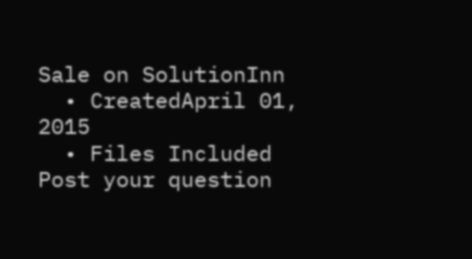Sale on SolutionInn
  • CreatedApril 01, 2015
  • Files Included
Post your question